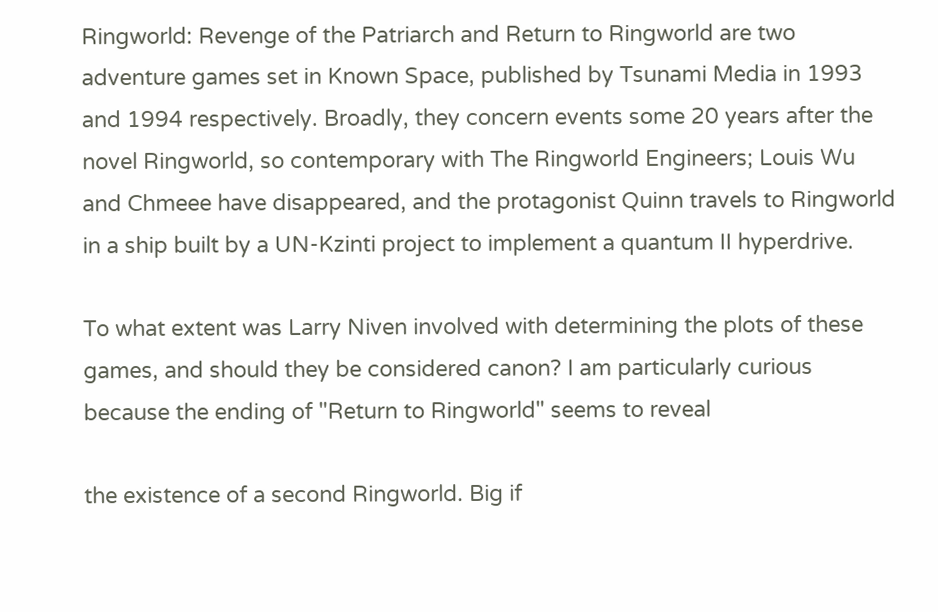Ringworld: Revenge of the Patriarch and Return to Ringworld are two adventure games set in Known Space, published by Tsunami Media in 1993 and 1994 respectively. Broadly, they concern events some 20 years after the novel Ringworld, so contemporary with The Ringworld Engineers; Louis Wu and Chmeee have disappeared, and the protagonist Quinn travels to Ringworld in a ship built by a UN-Kzinti project to implement a quantum II hyperdrive.

To what extent was Larry Niven involved with determining the plots of these games, and should they be considered canon? I am particularly curious because the ending of "Return to Ringworld" seems to reveal

the existence of a second Ringworld. Big if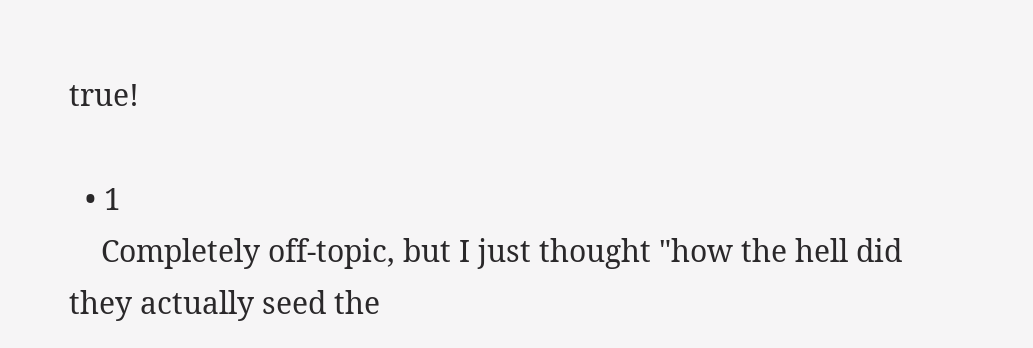true!

  • 1
    Completely off-topic, but I just thought "how the hell did they actually seed the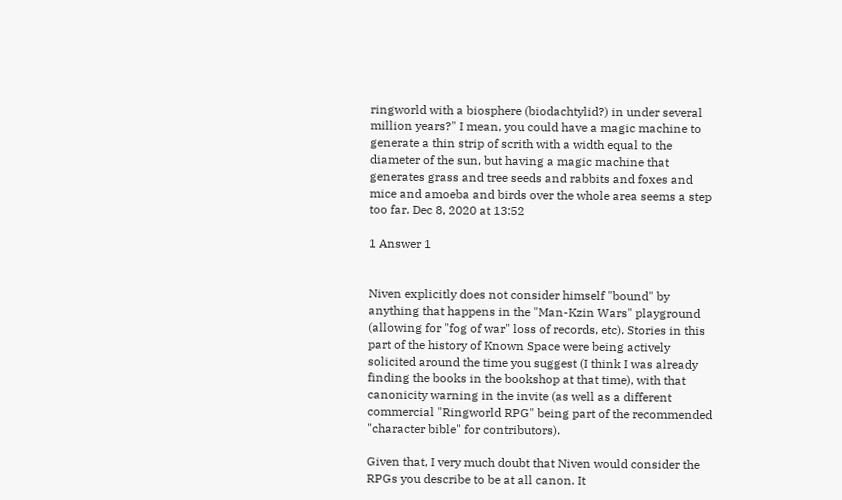ringworld with a biosphere (biodachtylid?) in under several million years?" I mean, you could have a magic machine to generate a thin strip of scrith with a width equal to the diameter of the sun, but having a magic machine that generates grass and tree seeds and rabbits and foxes and mice and amoeba and birds over the whole area seems a step too far. Dec 8, 2020 at 13:52

1 Answer 1


Niven explicitly does not consider himself "bound" by anything that happens in the "Man-Kzin Wars" playground (allowing for "fog of war" loss of records, etc). Stories in this part of the history of Known Space were being actively solicited around the time you suggest (I think I was already finding the books in the bookshop at that time), with that canonicity warning in the invite (as well as a different commercial "Ringworld RPG" being part of the recommended "character bible" for contributors).

Given that, I very much doubt that Niven would consider the RPGs you describe to be at all canon. It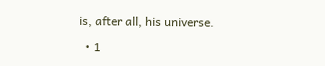is, after all, his universe.

  • 1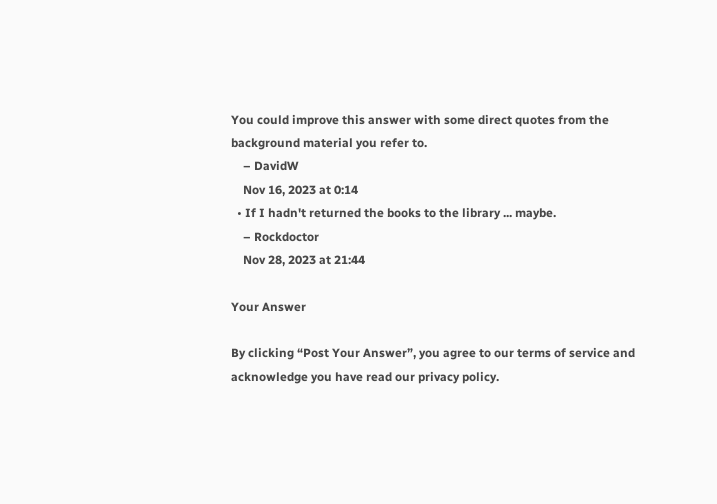You could improve this answer with some direct quotes from the background material you refer to.
    – DavidW
    Nov 16, 2023 at 0:14
  • If I hadn't returned the books to the library ... maybe.
    – Rockdoctor
    Nov 28, 2023 at 21:44

Your Answer

By clicking “Post Your Answer”, you agree to our terms of service and acknowledge you have read our privacy policy.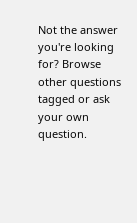Not the answer you're looking for? Browse other questions tagged or ask your own question.